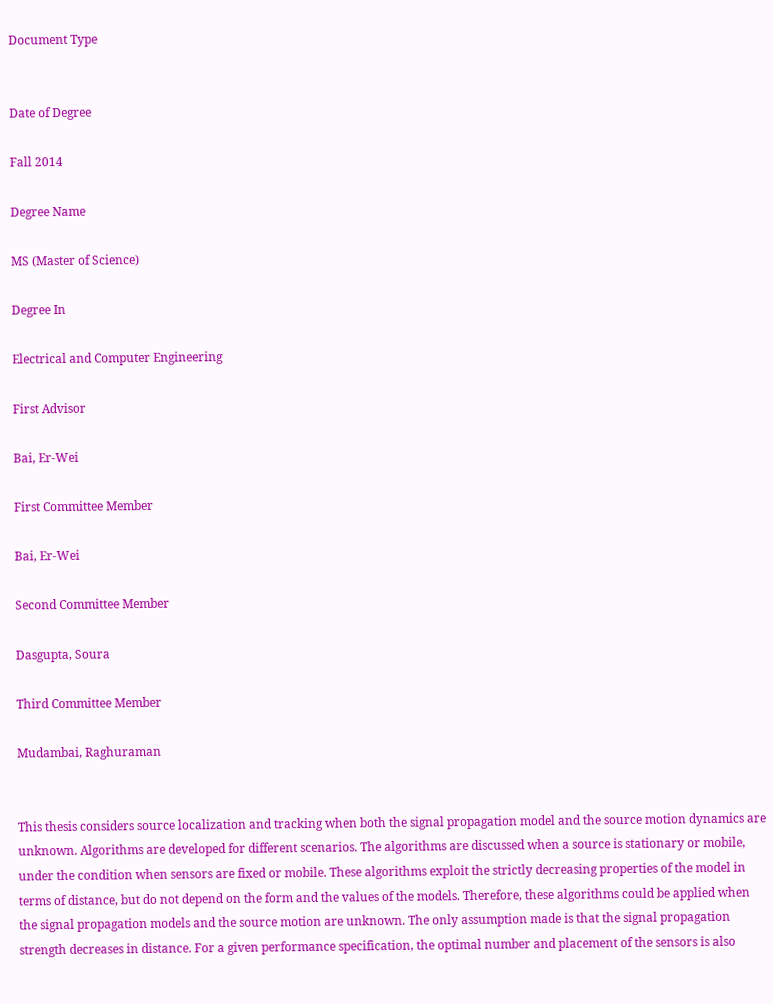Document Type


Date of Degree

Fall 2014

Degree Name

MS (Master of Science)

Degree In

Electrical and Computer Engineering

First Advisor

Bai, Er-Wei

First Committee Member

Bai, Er-Wei

Second Committee Member

Dasgupta, Soura

Third Committee Member

Mudambai, Raghuraman


This thesis considers source localization and tracking when both the signal propagation model and the source motion dynamics are unknown. Algorithms are developed for different scenarios. The algorithms are discussed when a source is stationary or mobile, under the condition when sensors are fixed or mobile. These algorithms exploit the strictly decreasing properties of the model in terms of distance, but do not depend on the form and the values of the models. Therefore, these algorithms could be applied when the signal propagation models and the source motion are unknown. The only assumption made is that the signal propagation strength decreases in distance. For a given performance specification, the optimal number and placement of the sensors is also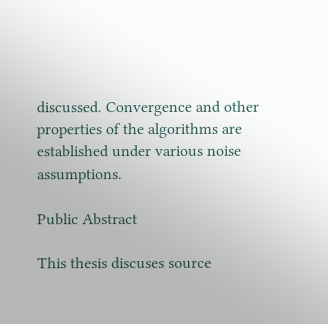discussed. Convergence and other properties of the algorithms are established under various noise assumptions.

Public Abstract

This thesis discuses source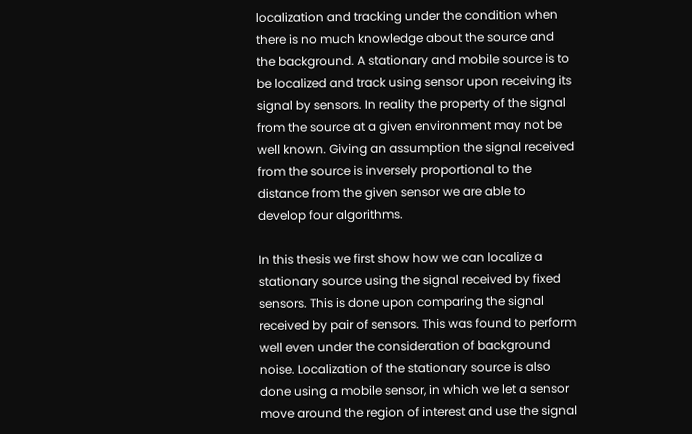localization and tracking under the condition when there is no much knowledge about the source and the background. A stationary and mobile source is to be localized and track using sensor upon receiving its signal by sensors. In reality the property of the signal from the source at a given environment may not be well known. Giving an assumption the signal received from the source is inversely proportional to the distance from the given sensor we are able to develop four algorithms.

In this thesis we first show how we can localize a stationary source using the signal received by fixed sensors. This is done upon comparing the signal received by pair of sensors. This was found to perform well even under the consideration of background noise. Localization of the stationary source is also done using a mobile sensor, in which we let a sensor move around the region of interest and use the signal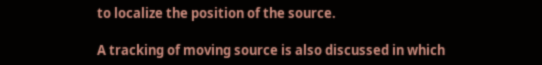to localize the position of the source.

A tracking of moving source is also discussed in which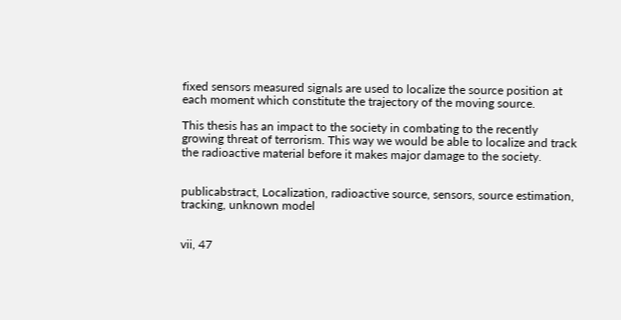fixed sensors measured signals are used to localize the source position at each moment which constitute the trajectory of the moving source.

This thesis has an impact to the society in combating to the recently growing threat of terrorism. This way we would be able to localize and track the radioactive material before it makes major damage to the society.


publicabstract, Localization, radioactive source, sensors, source estimation, tracking, unknown model


vii, 47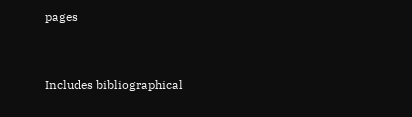pages


Includes bibliographical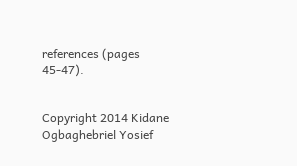references (pages 45-47).


Copyright 2014 Kidane Ogbaghebriel Yosief